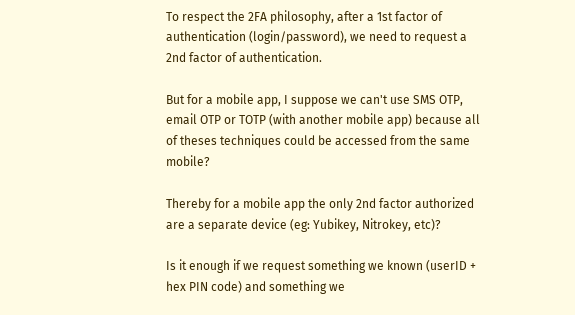To respect the 2FA philosophy, after a 1st factor of authentication (login/password), we need to request a 2nd factor of authentication.

But for a mobile app, I suppose we can't use SMS OTP, email OTP or TOTP (with another mobile app) because all of theses techniques could be accessed from the same mobile?

Thereby for a mobile app the only 2nd factor authorized are a separate device (eg: Yubikey, Nitrokey, etc)?

Is it enough if we request something we known (userID + hex PIN code) and something we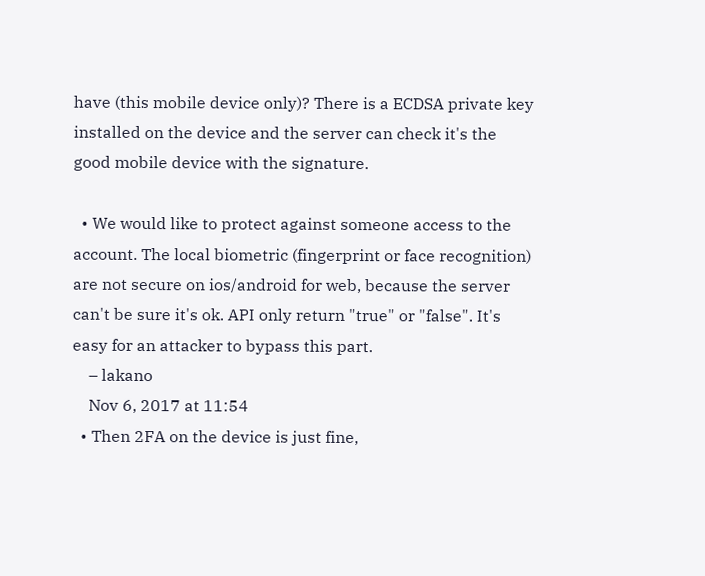have (this mobile device only)? There is a ECDSA private key installed on the device and the server can check it's the good mobile device with the signature.

  • We would like to protect against someone access to the account. The local biometric (fingerprint or face recognition) are not secure on ios/android for web, because the server can't be sure it's ok. API only return "true" or "false". It's easy for an attacker to bypass this part.
    – lakano
    Nov 6, 2017 at 11:54
  • Then 2FA on the device is just fine,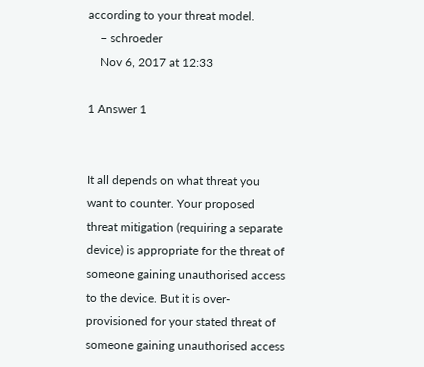according to your threat model.
    – schroeder
    Nov 6, 2017 at 12:33

1 Answer 1


It all depends on what threat you want to counter. Your proposed threat mitigation (requiring a separate device) is appropriate for the threat of someone gaining unauthorised access to the device. But it is over-provisioned for your stated threat of someone gaining unauthorised access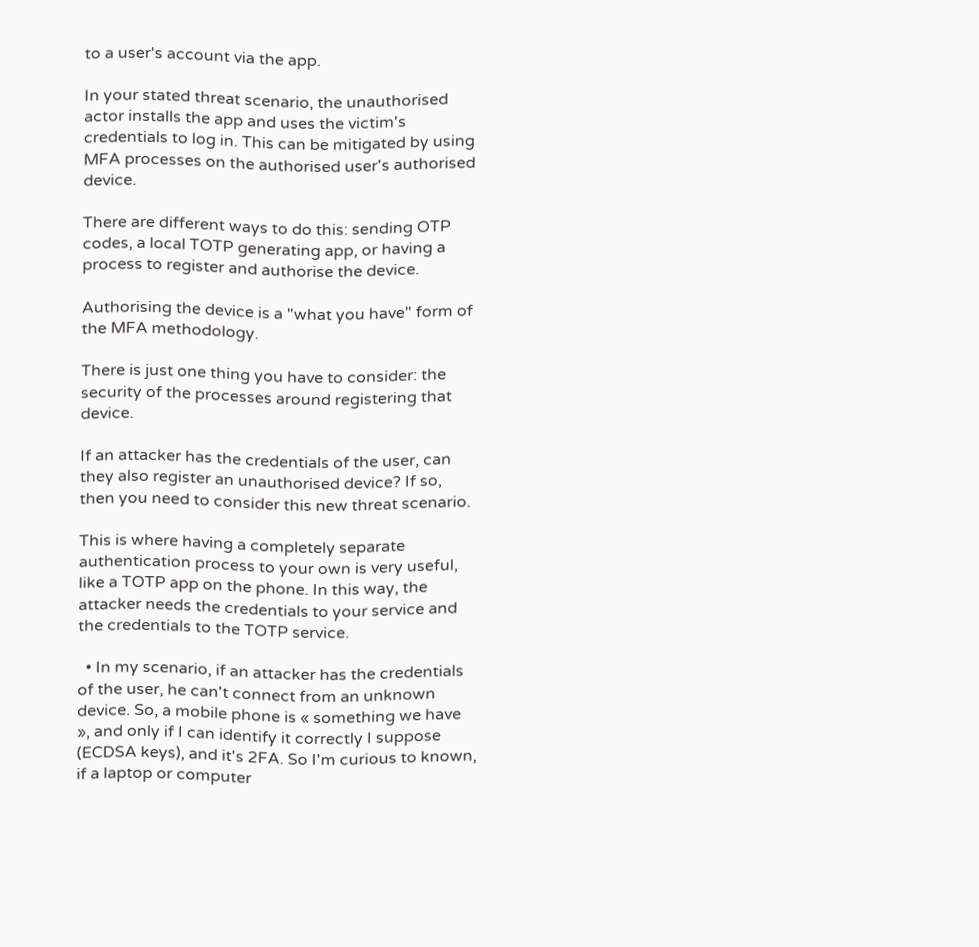to a user's account via the app.

In your stated threat scenario, the unauthorised actor installs the app and uses the victim's credentials to log in. This can be mitigated by using MFA processes on the authorised user's authorised device.

There are different ways to do this: sending OTP codes, a local TOTP generating app, or having a process to register and authorise the device.

Authorising the device is a "what you have" form of the MFA methodology.

There is just one thing you have to consider: the security of the processes around registering that device.

If an attacker has the credentials of the user, can they also register an unauthorised device? If so, then you need to consider this new threat scenario.

This is where having a completely separate authentication process to your own is very useful, like a TOTP app on the phone. In this way, the attacker needs the credentials to your service and the credentials to the TOTP service.

  • In my scenario, if an attacker has the credentials of the user, he can't connect from an unknown device. So, a mobile phone is « something we have », and only if I can identify it correctly I suppose (ECDSA keys), and it's 2FA. So I'm curious to known, if a laptop or computer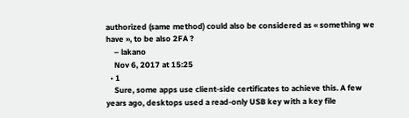authorized (same method) could also be considered as « something we have », to be also 2FA ?
    – lakano
    Nov 6, 2017 at 15:25
  • 1
    Sure, some apps use client-side certificates to achieve this. A few years ago, desktops used a read-only USB key with a key file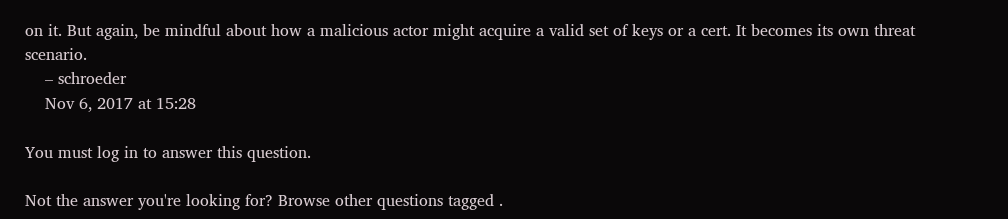on it. But again, be mindful about how a malicious actor might acquire a valid set of keys or a cert. It becomes its own threat scenario.
    – schroeder
    Nov 6, 2017 at 15:28

You must log in to answer this question.

Not the answer you're looking for? Browse other questions tagged .